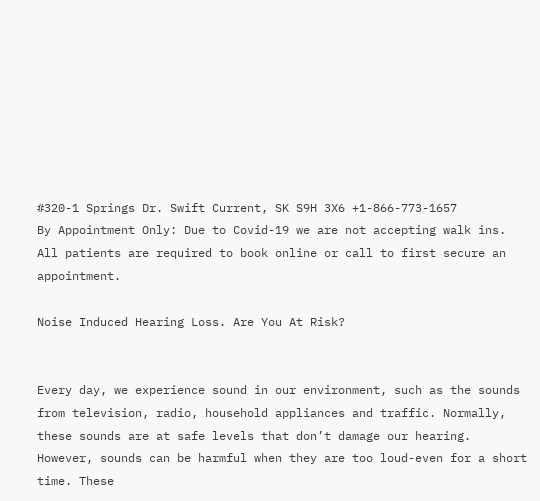#320-1 Springs Dr. Swift Current, SK S9H 3X6 +1-866-773-1657
By Appointment Only: Due to Covid-19 we are not accepting walk ins. All patients are required to book online or call to first secure an appointment.

Noise Induced Hearing Loss. Are You At Risk?


Every day, we experience sound in our environment, such as the sounds from television, radio, household appliances and traffic. Normally, these sounds are at safe levels that don’t damage our hearing. However, sounds can be harmful when they are too loud-even for a short time. These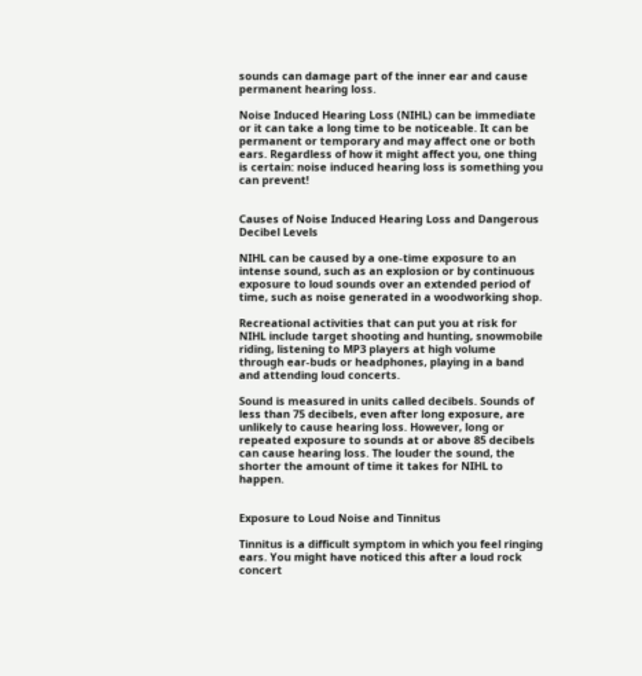sounds can damage part of the inner ear and cause permanent hearing loss.

Noise Induced Hearing Loss (NIHL) can be immediate or it can take a long time to be noticeable. It can be permanent or temporary and may affect one or both ears. Regardless of how it might affect you, one thing is certain: noise induced hearing loss is something you can prevent!


Causes of Noise Induced Hearing Loss and Dangerous Decibel Levels

NIHL can be caused by a one-time exposure to an intense sound, such as an explosion or by continuous exposure to loud sounds over an extended period of time, such as noise generated in a woodworking shop.

Recreational activities that can put you at risk for NIHL include target shooting and hunting, snowmobile riding, listening to MP3 players at high volume through ear-buds or headphones, playing in a band and attending loud concerts.

Sound is measured in units called decibels. Sounds of less than 75 decibels, even after long exposure, are unlikely to cause hearing loss. However, long or repeated exposure to sounds at or above 85 decibels can cause hearing loss. The louder the sound, the shorter the amount of time it takes for NIHL to happen.


Exposure to Loud Noise and Tinnitus

Tinnitus is a difficult symptom in which you feel ringing ears. You might have noticed this after a loud rock concert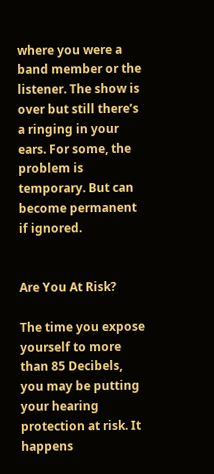where you were a band member or the listener. The show is over but still there’s a ringing in your ears. For some, the problem is temporary. But can become permanent if ignored.


Are You At Risk?

The time you expose yourself to more than 85 Decibels, you may be putting your hearing protection at risk. It happens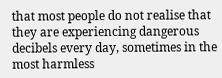that most people do not realise that they are experiencing dangerous decibels every day, sometimes in the most harmless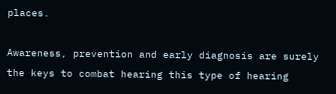places.

Awareness, prevention and early diagnosis are surely the keys to combat hearing this type of hearing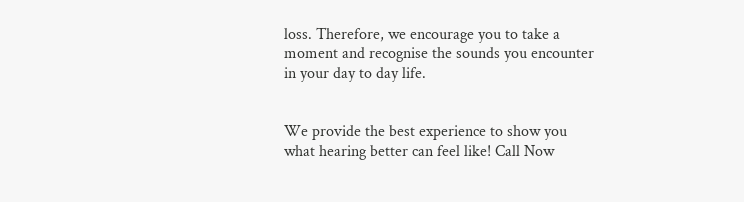loss. Therefore, we encourage you to take a moment and recognise the sounds you encounter in your day to day life.


We provide the best experience to show you what hearing better can feel like! Call Now